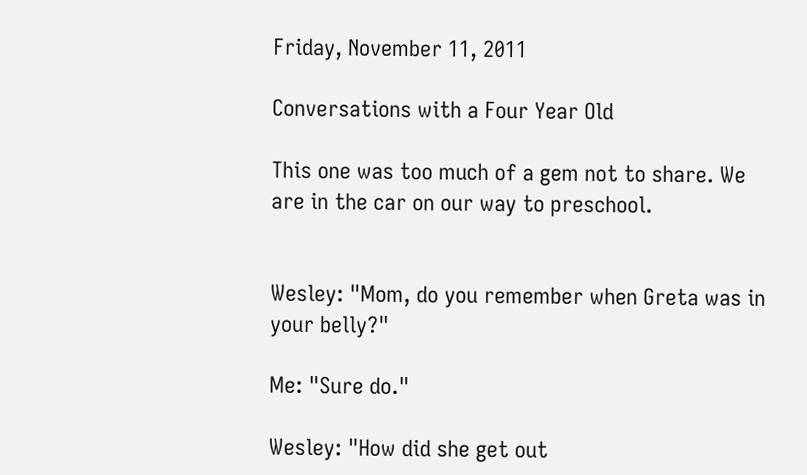Friday, November 11, 2011

Conversations with a Four Year Old

This one was too much of a gem not to share. We are in the car on our way to preschool.


Wesley: "Mom, do you remember when Greta was in your belly?"

Me: "Sure do."

Wesley: "How did she get out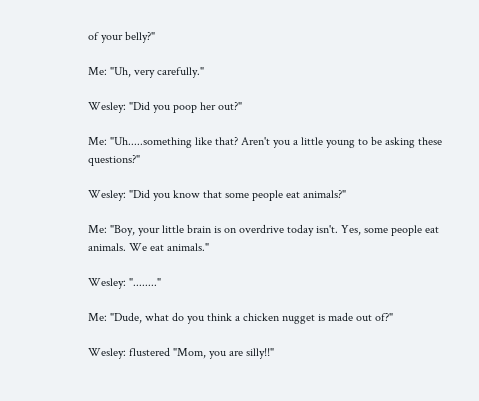of your belly?"

Me: "Uh, very carefully."

Wesley: "Did you poop her out?"

Me: "Uh.....something like that? Aren't you a little young to be asking these questions?"

Wesley: "Did you know that some people eat animals?"

Me: "Boy, your little brain is on overdrive today isn't. Yes, some people eat animals. We eat animals."

Wesley: "........"

Me: "Dude, what do you think a chicken nugget is made out of?"

Wesley: flustered "Mom, you are silly!!"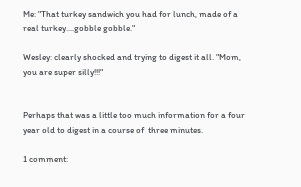Me: "That turkey sandwich you had for lunch, made of a real turkey....gobble gobble."

Wesley: clearly shocked and trying to digest it all. "Mom, you are super silly!!!"


Perhaps that was a little too much information for a four year old to digest in a course of  three minutes.

1 comment: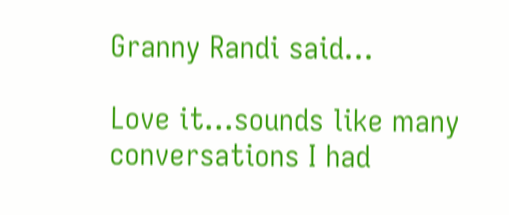Granny Randi said...

Love it...sounds like many conversations I had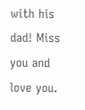with his dad! Miss you and love you.